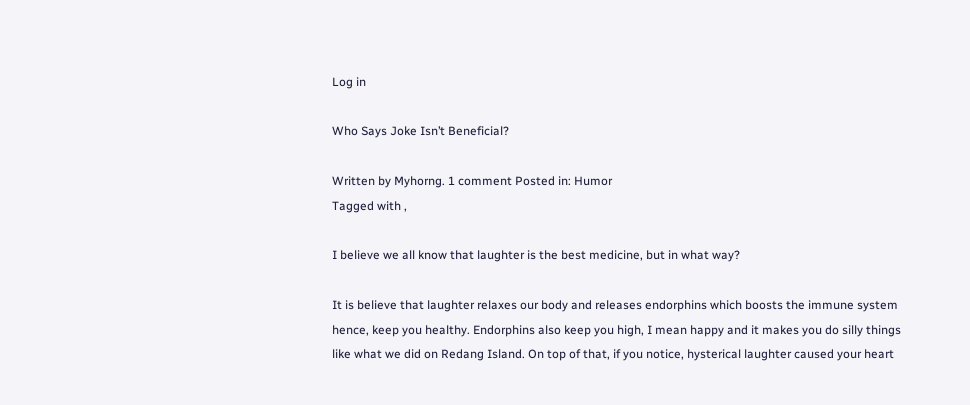Log in

Who Says Joke Isn’t Beneficial?

Written by Myhorng. 1 comment Posted in: Humor
Tagged with ,

I believe we all know that laughter is the best medicine, but in what way?

It is believe that laughter relaxes our body and releases endorphins which boosts the immune system hence, keep you healthy. Endorphins also keep you high, I mean happy and it makes you do silly things like what we did on Redang Island. On top of that, if you notice, hysterical laughter caused your heart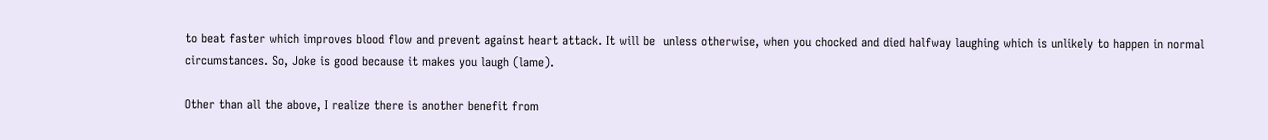to beat faster which improves blood flow and prevent against heart attack. It will be  unless otherwise, when you chocked and died halfway laughing which is unlikely to happen in normal circumstances. So, Joke is good because it makes you laugh (lame).

Other than all the above, I realize there is another benefit from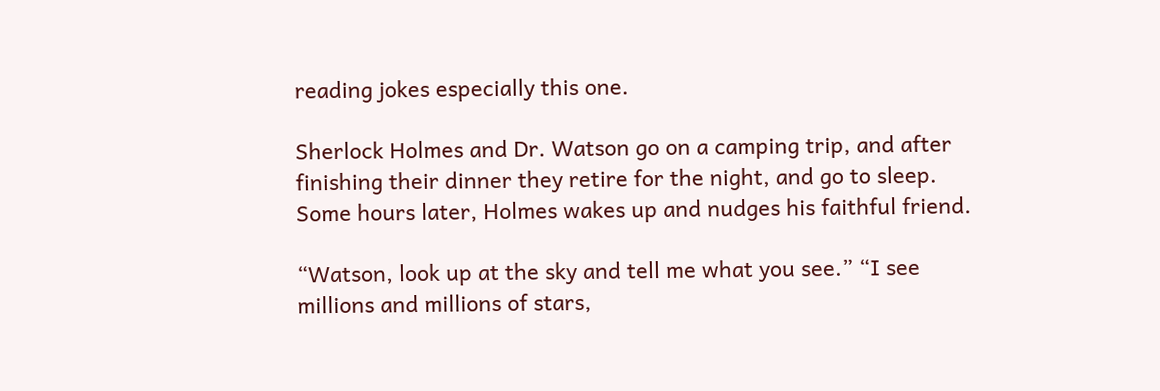reading jokes especially this one.

Sherlock Holmes and Dr. Watson go on a camping trip, and after finishing their dinner they retire for the night, and go to sleep. Some hours later, Holmes wakes up and nudges his faithful friend.

“Watson, look up at the sky and tell me what you see.” “I see millions and millions of stars,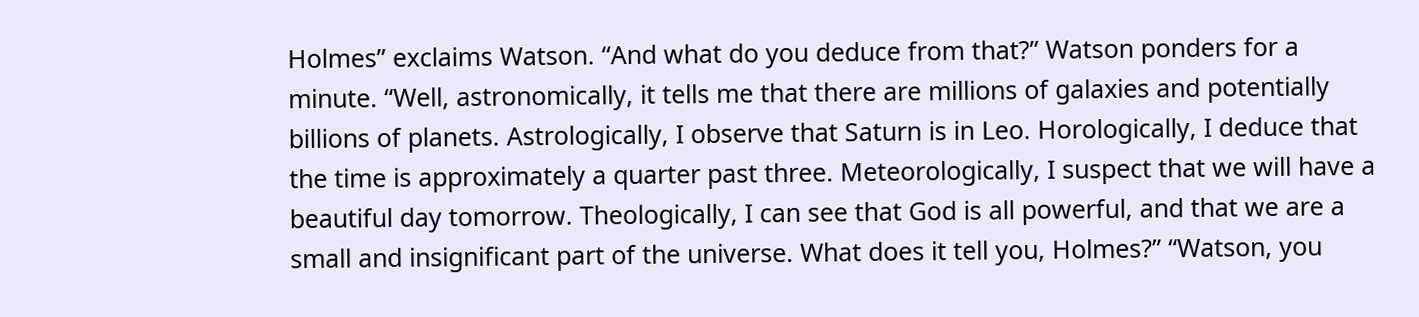Holmes” exclaims Watson. “And what do you deduce from that?” Watson ponders for a minute. “Well, astronomically, it tells me that there are millions of galaxies and potentially billions of planets. Astrologically, I observe that Saturn is in Leo. Horologically, I deduce that the time is approximately a quarter past three. Meteorologically, I suspect that we will have a beautiful day tomorrow. Theologically, I can see that God is all powerful, and that we are a small and insignificant part of the universe. What does it tell you, Holmes?” “Watson, you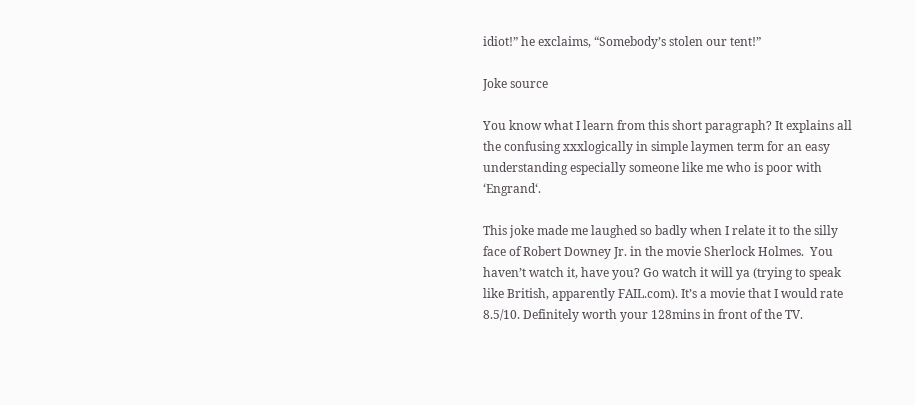idiot!” he exclaims, “Somebody’s stolen our tent!”

Joke source

You know what I learn from this short paragraph? It explains all the confusing xxxlogically in simple laymen term for an easy understanding especially someone like me who is poor with ‘Engrand‘.

This joke made me laughed so badly when I relate it to the silly face of Robert Downey Jr. in the movie Sherlock Holmes.  You haven’t watch it, have you? Go watch it will ya (trying to speak like British, apparently FAIL.com). It’s a movie that I would rate 8.5/10. Definitely worth your 128mins in front of the TV.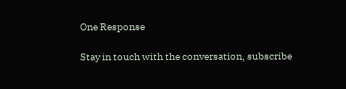One Response

Stay in touch with the conversation, subscribe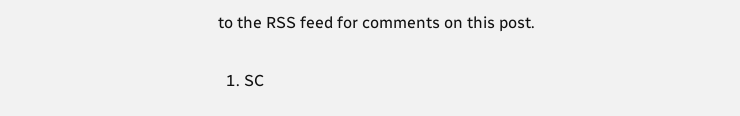to the RSS feed for comments on this post.

  1. SC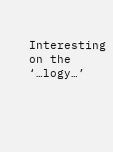Interesting on the ‘…logy…’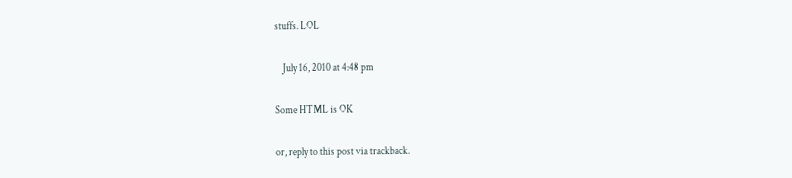stuffs. LOL

    July 16, 2010 at 4:48 pm

Some HTML is OK

or, reply to this post via trackback.